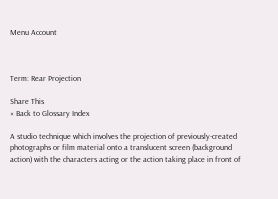Menu Account



Term: Rear Projection

Share This
« Back to Glossary Index

A studio technique which involves the projection of previously-created photographs or film material onto a translucent screen (background action) with the characters acting or the action taking place in front of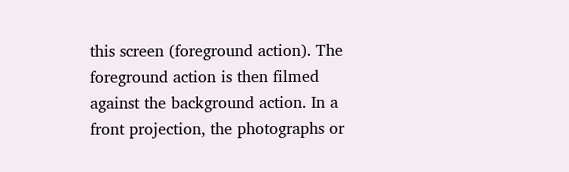this screen (foreground action). The foreground action is then filmed against the background action. In a front projection, the photographs or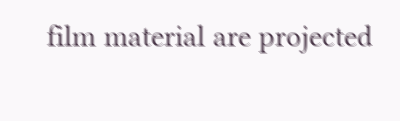film material are projected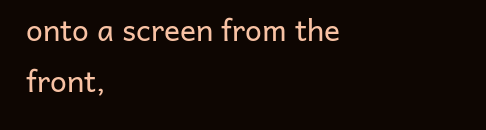onto a screen from the front,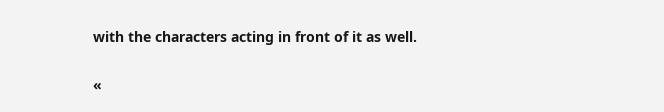with the characters acting in front of it as well.

«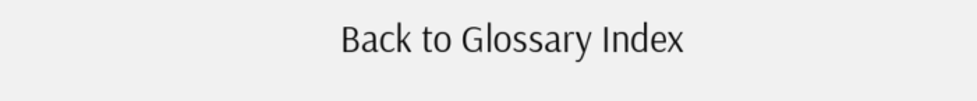Back to Glossary Index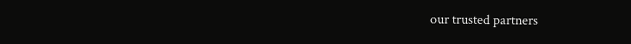our trusted partners